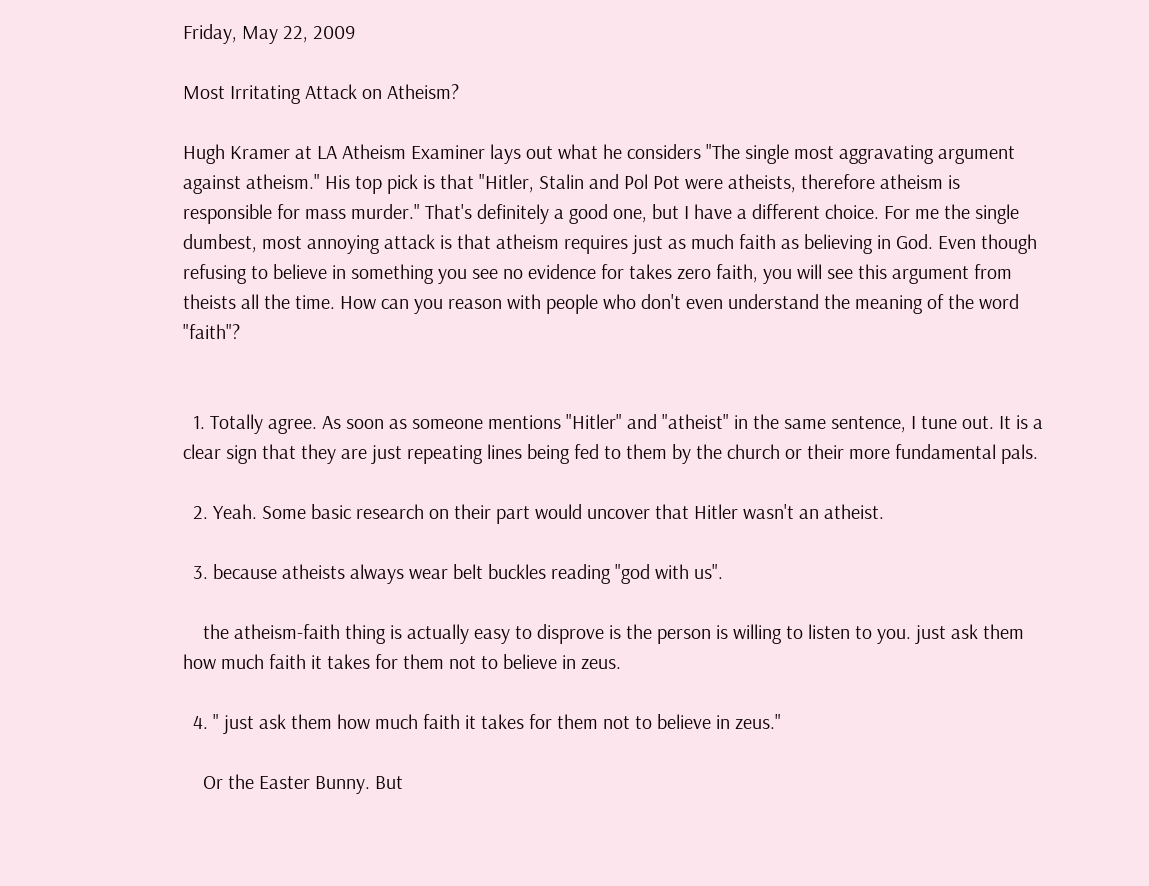Friday, May 22, 2009

Most Irritating Attack on Atheism?

Hugh Kramer at LA Atheism Examiner lays out what he considers "The single most aggravating argument against atheism." His top pick is that "Hitler, Stalin and Pol Pot were atheists, therefore atheism is responsible for mass murder." That's definitely a good one, but I have a different choice. For me the single dumbest, most annoying attack is that atheism requires just as much faith as believing in God. Even though refusing to believe in something you see no evidence for takes zero faith, you will see this argument from theists all the time. How can you reason with people who don't even understand the meaning of the word "faith"?


  1. Totally agree. As soon as someone mentions "Hitler" and "atheist" in the same sentence, I tune out. It is a clear sign that they are just repeating lines being fed to them by the church or their more fundamental pals.

  2. Yeah. Some basic research on their part would uncover that Hitler wasn't an atheist.

  3. because atheists always wear belt buckles reading "god with us".

    the atheism-faith thing is actually easy to disprove is the person is willing to listen to you. just ask them how much faith it takes for them not to believe in zeus.

  4. " just ask them how much faith it takes for them not to believe in zeus."

    Or the Easter Bunny. But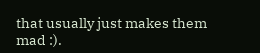that usually just makes them mad :).